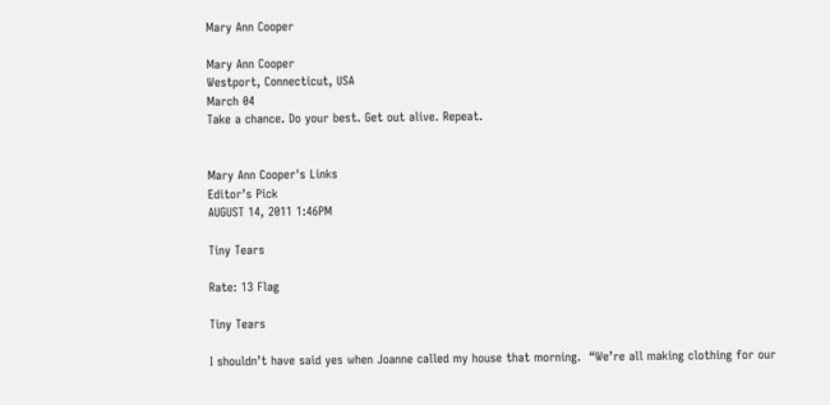Mary Ann Cooper

Mary Ann Cooper
Westport, Connecticut, USA
March 04
Take a chance. Do your best. Get out alive. Repeat.


Mary Ann Cooper's Links
Editor’s Pick
AUGUST 14, 2011 1:46PM

Tiny Tears

Rate: 13 Flag

Tiny Tears

I shouldn’t have said yes when Joanne called my house that morning.  “We’re all making clothing for our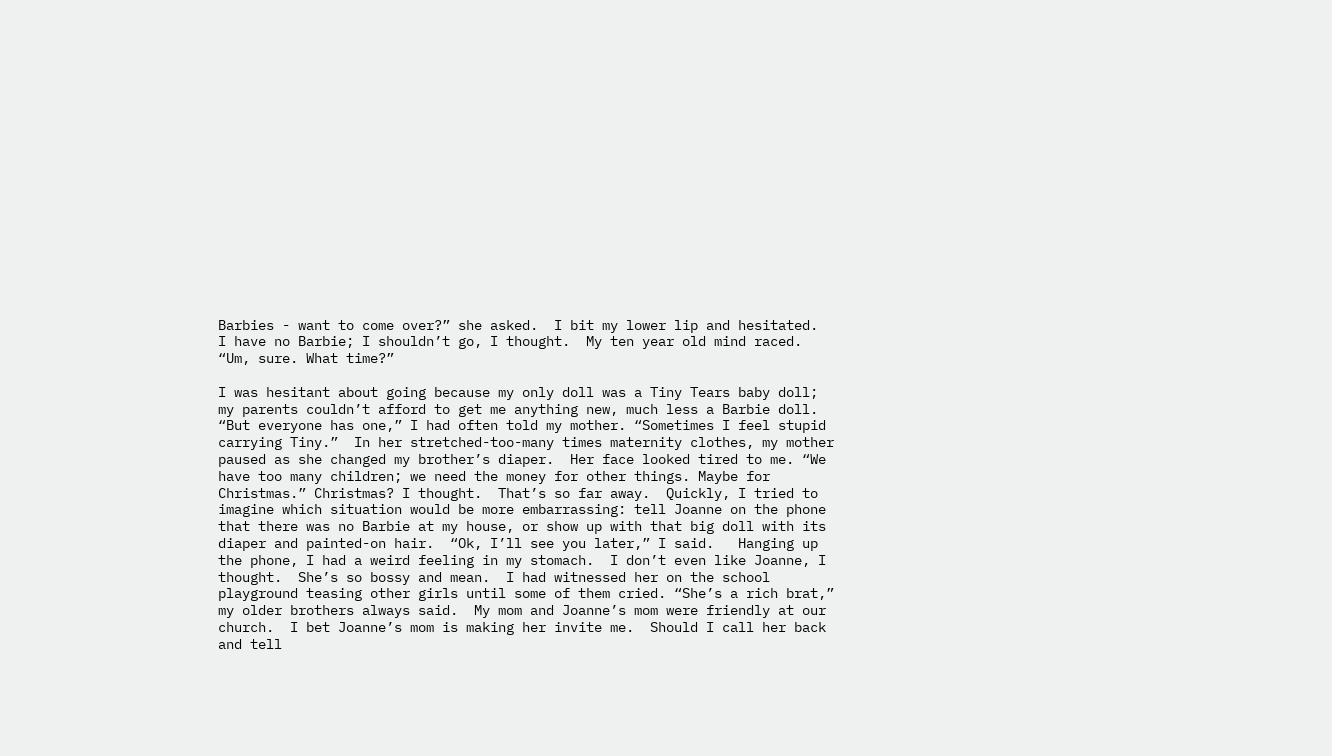Barbies - want to come over?” she asked.  I bit my lower lip and hesitated.  I have no Barbie; I shouldn’t go, I thought.  My ten year old mind raced.   “Um, sure. What time?”

I was hesitant about going because my only doll was a Tiny Tears baby doll; my parents couldn’t afford to get me anything new, much less a Barbie doll. “But everyone has one,” I had often told my mother. “Sometimes I feel stupid carrying Tiny.”  In her stretched-too-many times maternity clothes, my mother paused as she changed my brother’s diaper.  Her face looked tired to me. “We have too many children; we need the money for other things. Maybe for Christmas.” Christmas? I thought.  That’s so far away.  Quickly, I tried to imagine which situation would be more embarrassing: tell Joanne on the phone that there was no Barbie at my house, or show up with that big doll with its diaper and painted-on hair.  “Ok, I’ll see you later,” I said.   Hanging up the phone, I had a weird feeling in my stomach.  I don’t even like Joanne, I thought.  She’s so bossy and mean.  I had witnessed her on the school playground teasing other girls until some of them cried. “She’s a rich brat,” my older brothers always said.  My mom and Joanne’s mom were friendly at our church.  I bet Joanne’s mom is making her invite me.  Should I call her back and tell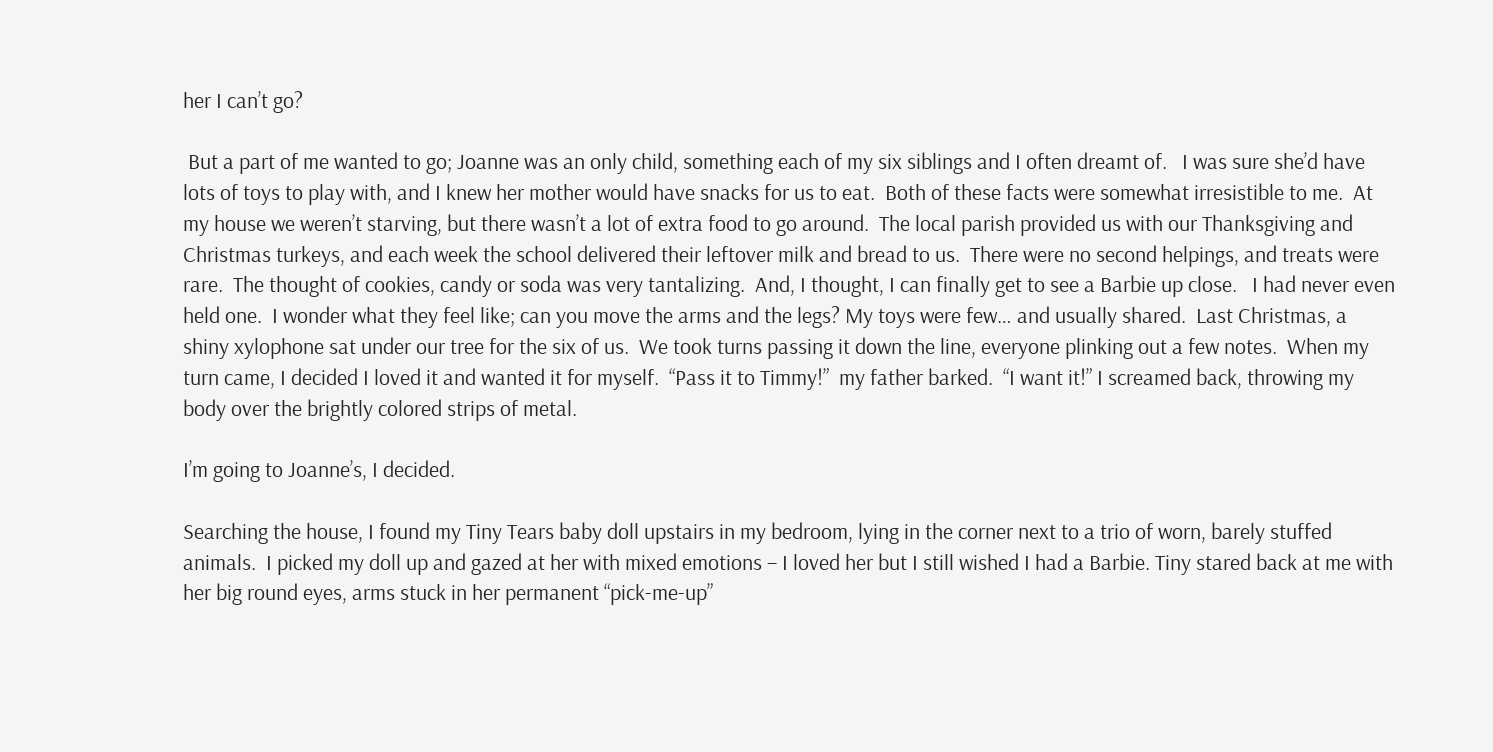her I can’t go?

 But a part of me wanted to go; Joanne was an only child, something each of my six siblings and I often dreamt of.   I was sure she’d have lots of toys to play with, and I knew her mother would have snacks for us to eat.  Both of these facts were somewhat irresistible to me.  At my house we weren’t starving, but there wasn’t a lot of extra food to go around.  The local parish provided us with our Thanksgiving and Christmas turkeys, and each week the school delivered their leftover milk and bread to us.  There were no second helpings, and treats were rare.  The thought of cookies, candy or soda was very tantalizing.  And, I thought, I can finally get to see a Barbie up close.   I had never even held one.  I wonder what they feel like; can you move the arms and the legs? My toys were few… and usually shared.  Last Christmas, a shiny xylophone sat under our tree for the six of us.  We took turns passing it down the line, everyone plinking out a few notes.  When my turn came, I decided I loved it and wanted it for myself.  “Pass it to Timmy!”  my father barked.  “I want it!” I screamed back, throwing my body over the brightly colored strips of metal.

I’m going to Joanne’s, I decided.

Searching the house, I found my Tiny Tears baby doll upstairs in my bedroom, lying in the corner next to a trio of worn, barely stuffed animals.  I picked my doll up and gazed at her with mixed emotions – I loved her but I still wished I had a Barbie. Tiny stared back at me with her big round eyes, arms stuck in her permanent “pick-me-up”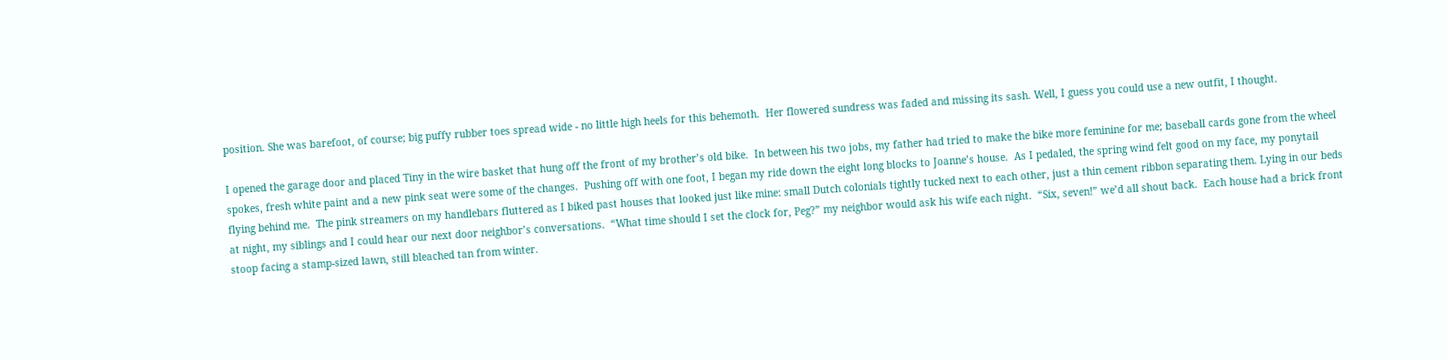position. She was barefoot, of course; big puffy rubber toes spread wide - no little high heels for this behemoth.  Her flowered sundress was faded and missing its sash. Well, I guess you could use a new outfit, I thought.

I opened the garage door and placed Tiny in the wire basket that hung off the front of my brother’s old bike.  In between his two jobs, my father had tried to make the bike more feminine for me; baseball cards gone from the wheel spokes, fresh white paint and a new pink seat were some of the changes.  Pushing off with one foot, I began my ride down the eight long blocks to Joanne’s house.  As I pedaled, the spring wind felt good on my face, my ponytail flying behind me.  The pink streamers on my handlebars fluttered as I biked past houses that looked just like mine: small Dutch colonials tightly tucked next to each other, just a thin cement ribbon separating them. Lying in our beds at night, my siblings and I could hear our next door neighbor’s conversations.  “What time should I set the clock for, Peg?” my neighbor would ask his wife each night.  “Six, seven!” we’d all shout back.  Each house had a brick front stoop facing a stamp-sized lawn, still bleached tan from winter.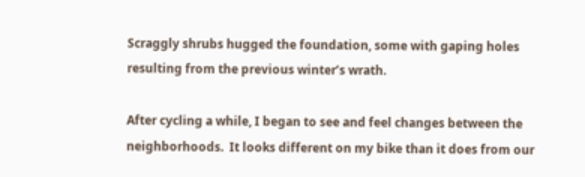Scraggly shrubs hugged the foundation, some with gaping holes resulting from the previous winter’s wrath.

After cycling a while, I began to see and feel changes between the neighborhoods.  It looks different on my bike than it does from our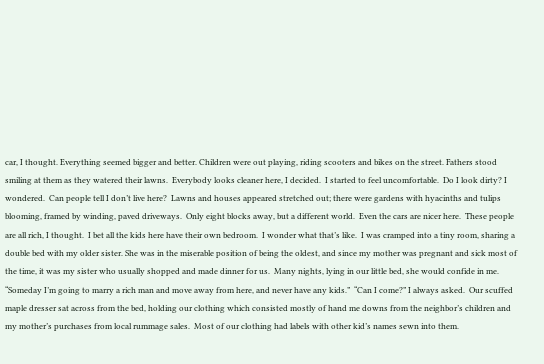car, I thought. Everything seemed bigger and better. Children were out playing, riding scooters and bikes on the street. Fathers stood smiling at them as they watered their lawns.  Everybody looks cleaner here, I decided.  I started to feel uncomfortable.  Do I look dirty? I wondered.  Can people tell I don’t live here?  Lawns and houses appeared stretched out; there were gardens with hyacinths and tulips blooming, framed by winding, paved driveways.  Only eight blocks away, but a different world.  Even the cars are nicer here.  These people are all rich, I thought.  I bet all the kids here have their own bedroom.  I wonder what that’s like.  I was cramped into a tiny room, sharing a double bed with my older sister. She was in the miserable position of being the oldest, and since my mother was pregnant and sick most of the time, it was my sister who usually shopped and made dinner for us.  Many nights, lying in our little bed, she would confide in me.  “Someday I’m going to marry a rich man and move away from here, and never have any kids.”  “Can I come?” I always asked.  Our scuffed maple dresser sat across from the bed, holding our clothing which consisted mostly of hand me downs from the neighbor’s children and my mother’s purchases from local rummage sales.  Most of our clothing had labels with other kid’s names sewn into them.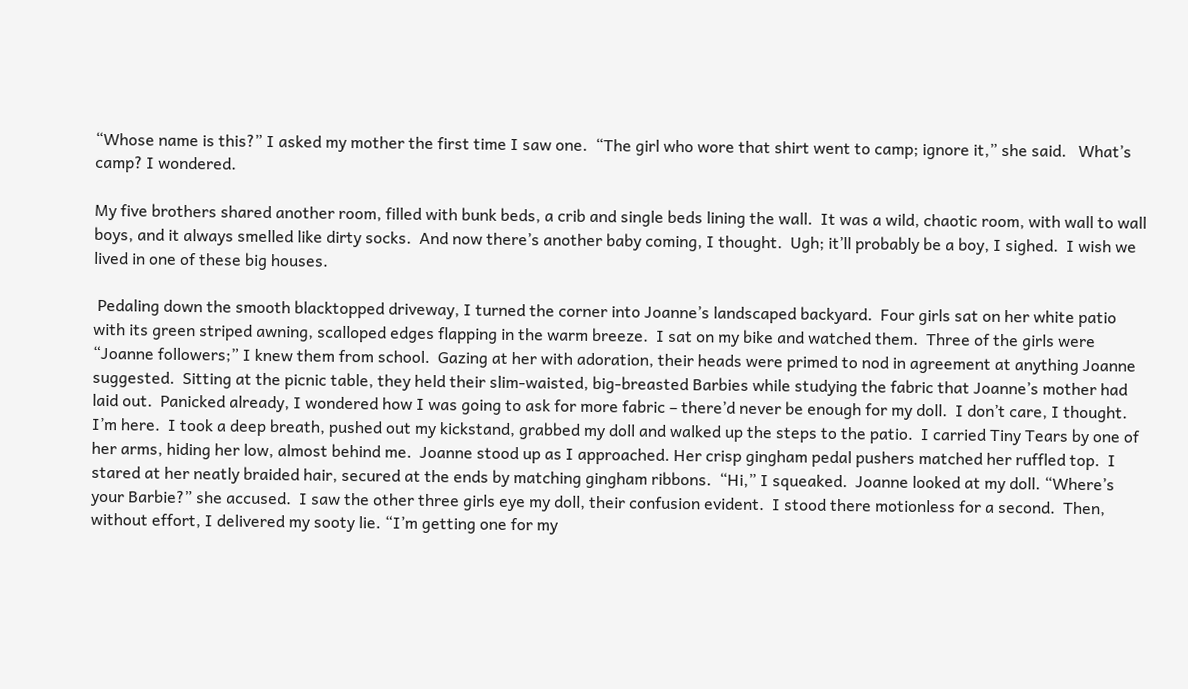“Whose name is this?” I asked my mother the first time I saw one.  “The girl who wore that shirt went to camp; ignore it,” she said.   What’s camp? I wondered.

My five brothers shared another room, filled with bunk beds, a crib and single beds lining the wall.  It was a wild, chaotic room, with wall to wall boys, and it always smelled like dirty socks.  And now there’s another baby coming, I thought.  Ugh; it’ll probably be a boy, I sighed.  I wish we lived in one of these big houses.

 Pedaling down the smooth blacktopped driveway, I turned the corner into Joanne’s landscaped backyard.  Four girls sat on her white patio with its green striped awning, scalloped edges flapping in the warm breeze.  I sat on my bike and watched them.  Three of the girls were “Joanne followers;” I knew them from school.  Gazing at her with adoration, their heads were primed to nod in agreement at anything Joanne suggested.  Sitting at the picnic table, they held their slim-waisted, big-breasted Barbies while studying the fabric that Joanne’s mother had laid out.  Panicked already, I wondered how I was going to ask for more fabric – there’d never be enough for my doll.  I don’t care, I thought.  I’m here.  I took a deep breath, pushed out my kickstand, grabbed my doll and walked up the steps to the patio.  I carried Tiny Tears by one of her arms, hiding her low, almost behind me.  Joanne stood up as I approached. Her crisp gingham pedal pushers matched her ruffled top.  I stared at her neatly braided hair, secured at the ends by matching gingham ribbons.  “Hi,” I squeaked.  Joanne looked at my doll. “Where’s your Barbie?” she accused.  I saw the other three girls eye my doll, their confusion evident.  I stood there motionless for a second.  Then, without effort, I delivered my sooty lie. “I’m getting one for my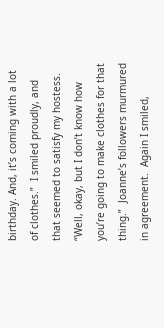birthday. And, it’s coming with a lot of clothes.”  I smiled proudly, and that seemed to satisfy my hostess.  “Well, okay, but I don’t know how you’re going to make clothes for that thing.”  Joanne’s followers murmured in agreement.  Again I smiled,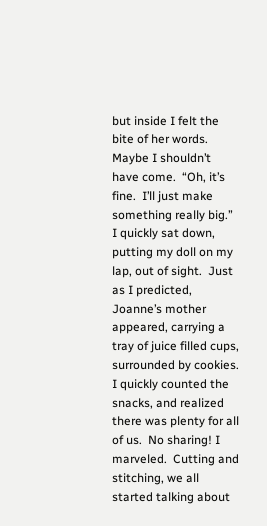but inside I felt the bite of her words.  Maybe I shouldn’t have come.  “Oh, it’s fine.  I’ll just make something really big.”  I quickly sat down, putting my doll on my lap, out of sight.  Just as I predicted, Joanne’s mother appeared, carrying a tray of juice filled cups, surrounded by cookies.  I quickly counted the snacks, and realized there was plenty for all of us.  No sharing! I marveled.  Cutting and stitching, we all started talking about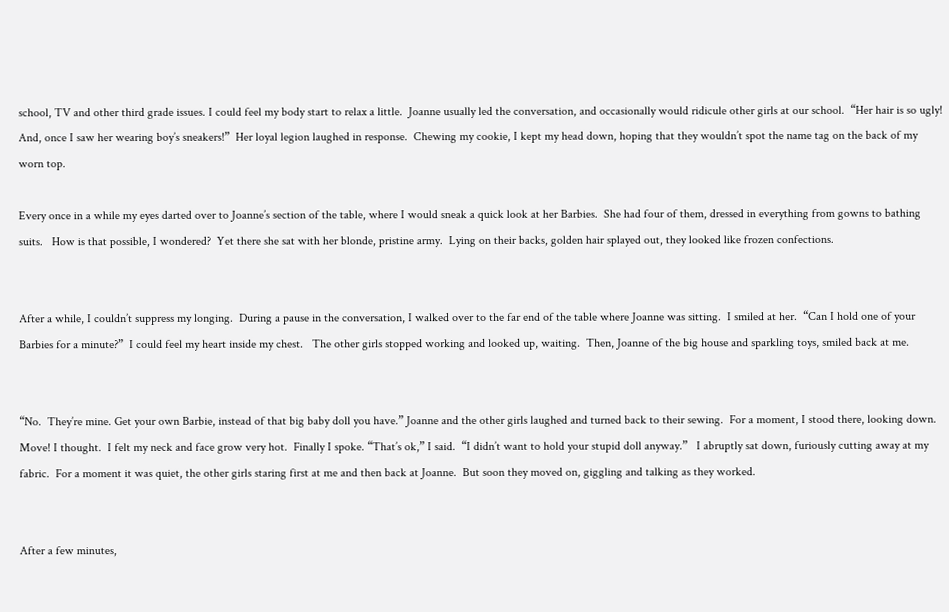school, TV and other third grade issues. I could feel my body start to relax a little.  Joanne usually led the conversation, and occasionally would ridicule other girls at our school.  “Her hair is so ugly!  And, once I saw her wearing boy’s sneakers!”  Her loyal legion laughed in response.  Chewing my cookie, I kept my head down, hoping that they wouldn’t spot the name tag on the back of my worn top.

Every once in a while my eyes darted over to Joanne’s section of the table, where I would sneak a quick look at her Barbies.  She had four of them, dressed in everything from gowns to bathing suits.   How is that possible, I wondered?  Yet there she sat with her blonde, pristine army.  Lying on their backs, golden hair splayed out, they looked like frozen confections.


After a while, I couldn’t suppress my longing.  During a pause in the conversation, I walked over to the far end of the table where Joanne was sitting.  I smiled at her.  “Can I hold one of your Barbies for a minute?”  I could feel my heart inside my chest.   The other girls stopped working and looked up, waiting.  Then, Joanne of the big house and sparkling toys, smiled back at me.


“No.  They’re mine. Get your own Barbie, instead of that big baby doll you have.” Joanne and the other girls laughed and turned back to their sewing.  For a moment, I stood there, looking down.  Move! I thought.  I felt my neck and face grow very hot.  Finally I spoke. “That’s ok,” I said.  “I didn’t want to hold your stupid doll anyway.”   I abruptly sat down, furiously cutting away at my fabric.  For a moment it was quiet, the other girls staring first at me and then back at Joanne.  But soon they moved on, giggling and talking as they worked.


After a few minutes,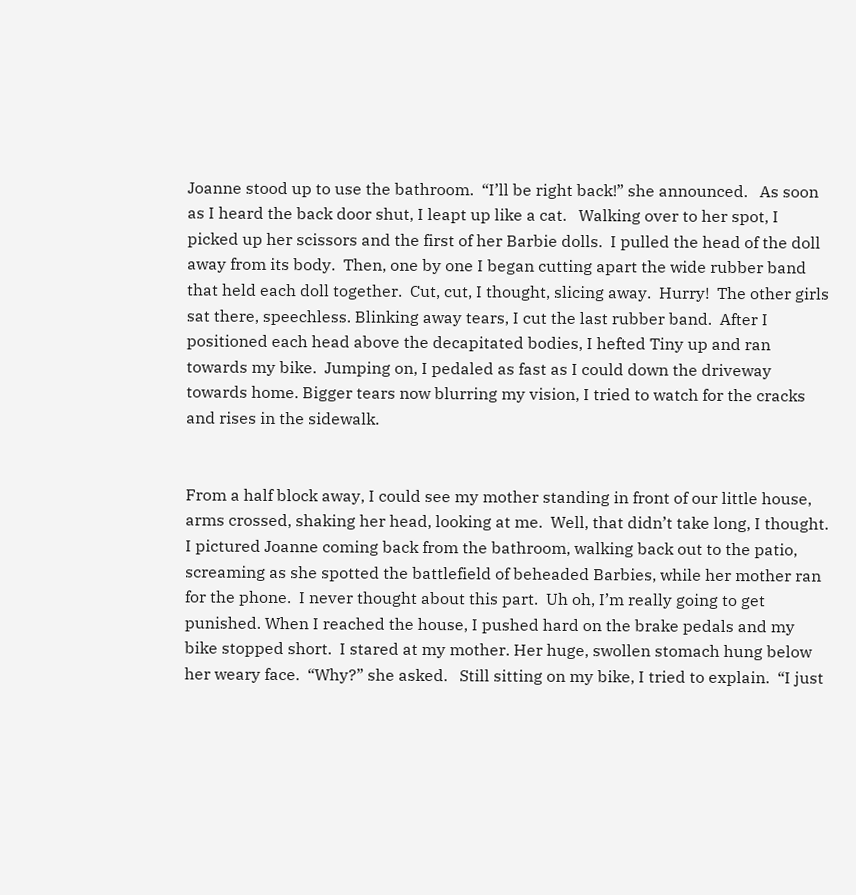Joanne stood up to use the bathroom.  “I’ll be right back!” she announced.   As soon as I heard the back door shut, I leapt up like a cat.   Walking over to her spot, I picked up her scissors and the first of her Barbie dolls.  I pulled the head of the doll away from its body.  Then, one by one I began cutting apart the wide rubber band that held each doll together.  Cut, cut, I thought, slicing away.  Hurry!  The other girls sat there, speechless. Blinking away tears, I cut the last rubber band.  After I positioned each head above the decapitated bodies, I hefted Tiny up and ran towards my bike.  Jumping on, I pedaled as fast as I could down the driveway towards home. Bigger tears now blurring my vision, I tried to watch for the cracks and rises in the sidewalk.


From a half block away, I could see my mother standing in front of our little house, arms crossed, shaking her head, looking at me.  Well, that didn’t take long, I thought.  I pictured Joanne coming back from the bathroom, walking back out to the patio, screaming as she spotted the battlefield of beheaded Barbies, while her mother ran for the phone.  I never thought about this part.  Uh oh, I’m really going to get punished. When I reached the house, I pushed hard on the brake pedals and my bike stopped short.  I stared at my mother. Her huge, swollen stomach hung below her weary face.  “Why?” she asked.   Still sitting on my bike, I tried to explain.  “I just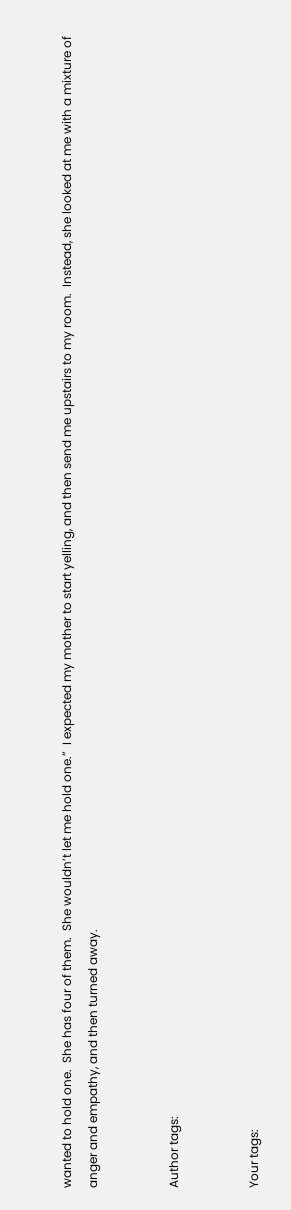wanted to hold one.  She has four of them.  She wouldn’t let me hold one.”  I expected my mother to start yelling, and then send me upstairs to my room.  Instead, she looked at me with a mixture of anger and empathy, and then turned away.


Author tags:


Your tags: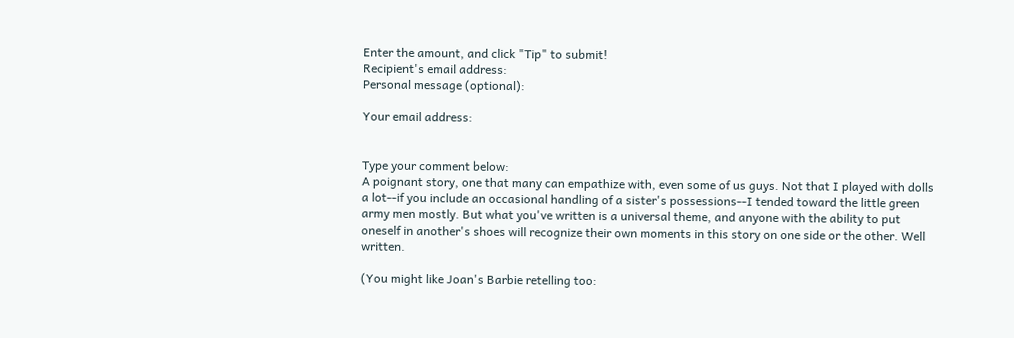Enter the amount, and click "Tip" to submit!
Recipient's email address:
Personal message (optional):

Your email address:


Type your comment below:
A poignant story, one that many can empathize with, even some of us guys. Not that I played with dolls a lot--if you include an occasional handling of a sister's possessions--I tended toward the little green army men mostly. But what you've written is a universal theme, and anyone with the ability to put oneself in another's shoes will recognize their own moments in this story on one side or the other. Well written.

(You might like Joan's Barbie retelling too: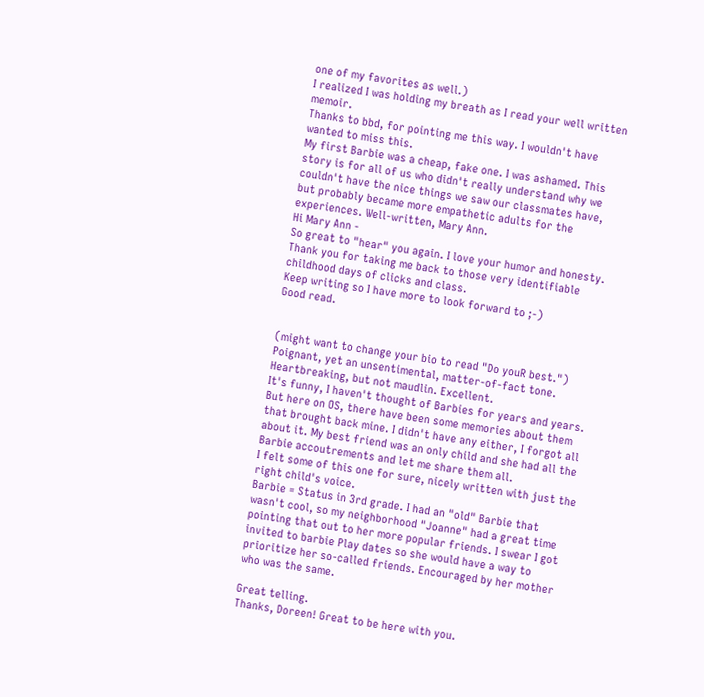one of my favorites as well.)
I realized I was holding my breath as I read your well written memoir.
Thanks to bbd, for pointing me this way. I wouldn't have wanted to miss this.
My first Barbie was a cheap, fake one. I was ashamed. This story is for all of us who didn't really understand why we couldn't have the nice things we saw our classmates have, but probably became more empathetic adults for the experiences. Well-written, Mary Ann.
Hi Mary Ann -
So great to "hear" you again. I love your humor and honesty. Thank you for taking me back to those very identifiable childhood days of clicks and class.
Keep writing so I have more to look forward to ;-)
Good read.


(might want to change your bio to read "Do youR best.")
Poignant, yet an unsentimental, matter-of-fact tone. Heartbreaking, but not maudlin. Excellent.
It's funny, I haven't thought of Barbies for years and years. But here on OS, there have been some memories about them that brought back mine. I didn't have any either, I forgot all about it. My best friend was an only child and she had all the Barbie accoutrements and let me share them all.
I felt some of this one for sure, nicely written with just the right child's voice.
Barbie = Status in 3rd grade. I had an "old" Barbie that wasn't cool, so my neighborhood "Joanne" had a great time pointing that out to her more popular friends. I swear I got invited to barbie Play dates so she would have a way to prioritize her so-called friends. Encouraged by her mother who was the same.

Great telling.
Thanks, Doreen! Great to be here with you.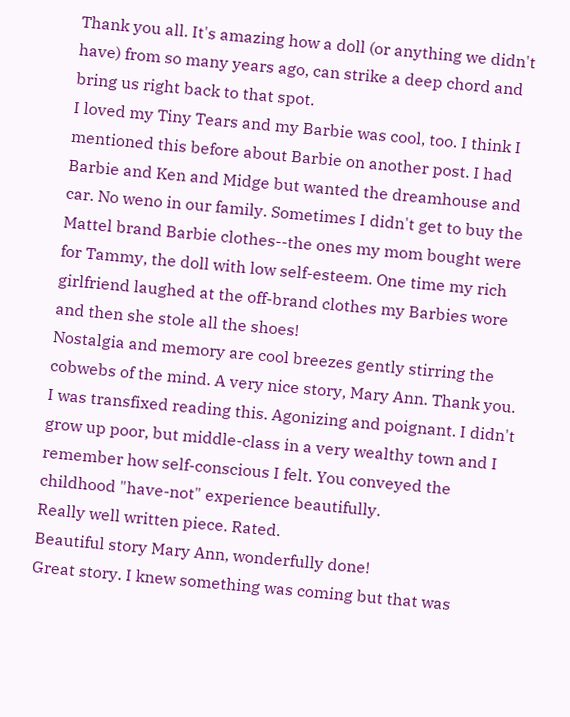Thank you all. It's amazing how a doll (or anything we didn't have) from so many years ago, can strike a deep chord and bring us right back to that spot.
I loved my Tiny Tears and my Barbie was cool, too. I think I mentioned this before about Barbie on another post. I had Barbie and Ken and Midge but wanted the dreamhouse and car. No weno in our family. Sometimes I didn't get to buy the Mattel brand Barbie clothes--the ones my mom bought were for Tammy, the doll with low self-esteem. One time my rich girlfriend laughed at the off-brand clothes my Barbies wore and then she stole all the shoes!
Nostalgia and memory are cool breezes gently stirring the cobwebs of the mind. A very nice story, Mary Ann. Thank you.
I was transfixed reading this. Agonizing and poignant. I didn't grow up poor, but middle-class in a very wealthy town and I remember how self-conscious I felt. You conveyed the childhood "have-not" experience beautifully.
Really well written piece. Rated.
Beautiful story Mary Ann, wonderfully done!
Great story. I knew something was coming but that was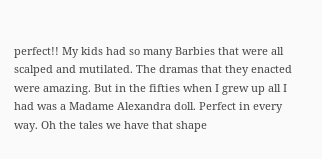perfect!! My kids had so many Barbies that were all scalped and mutilated. The dramas that they enacted were amazing. But in the fifties when I grew up all I had was a Madame Alexandra doll. Perfect in every way. Oh the tales we have that shape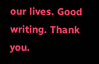our lives. Good writing. Thank you.